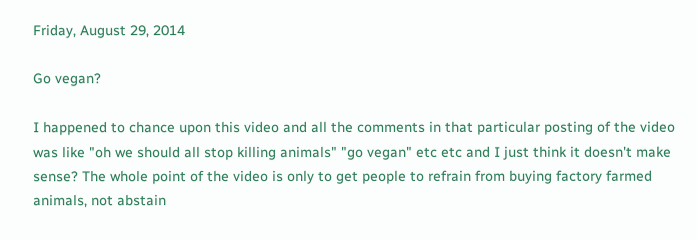Friday, August 29, 2014

Go vegan?

I happened to chance upon this video and all the comments in that particular posting of the video was like "oh we should all stop killing animals" "go vegan" etc etc and I just think it doesn't make sense? The whole point of the video is only to get people to refrain from buying factory farmed animals, not abstain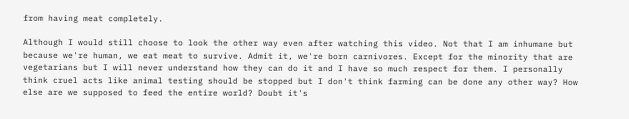from having meat completely.

Although I would still choose to look the other way even after watching this video. Not that I am inhumane but because we're human, we eat meat to survive. Admit it, we're born carnivores. Except for the minority that are vegetarians but I will never understand how they can do it and I have so much respect for them. I personally think cruel acts like animal testing should be stopped but I don't think farming can be done any other way? How else are we supposed to feed the entire world? Doubt it's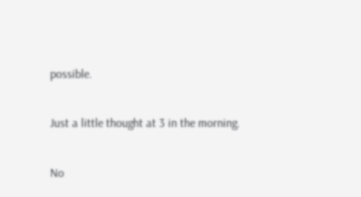possible.

Just a little thought at 3 in the morning.

No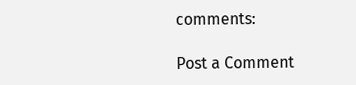comments:

Post a Comment